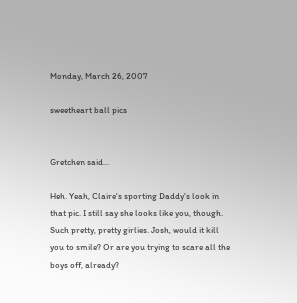Monday, March 26, 2007

sweetheart ball pics


Gretchen said...

Heh. Yeah, Claire's sporting Daddy's look in that pic. I still say she looks like you, though. Such pretty, pretty girlies. Josh, would it kill you to smile? Or are you trying to scare all the boys off, already?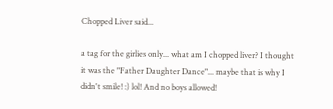Chopped Liver said...

a tag for the girlies only... what am I chopped liver? I thought it was the "Father Daughter Dance"... maybe that is why I didn't smile! :) lol! And no boys allowed!